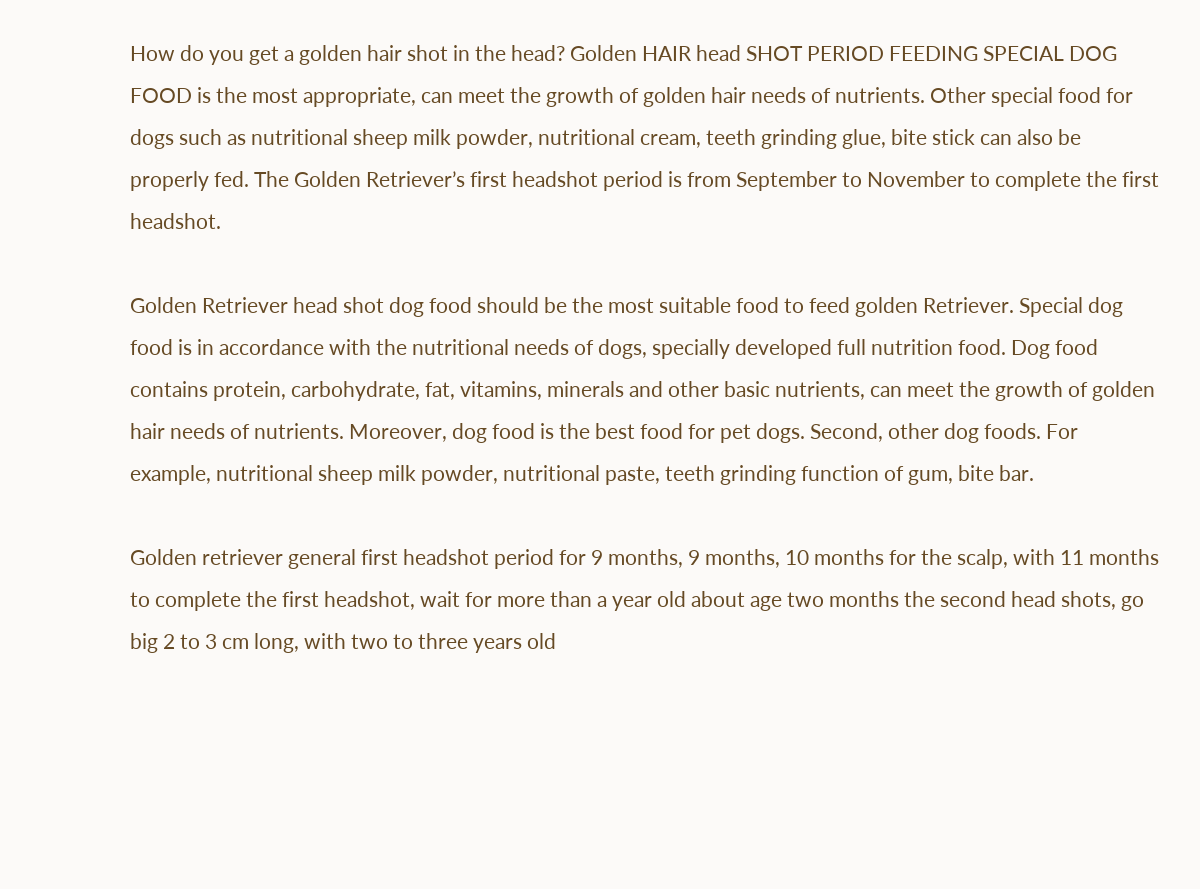How do you get a golden hair shot in the head? Golden HAIR head SHOT PERIOD FEEDING SPECIAL DOG FOOD is the most appropriate, can meet the growth of golden hair needs of nutrients. Other special food for dogs such as nutritional sheep milk powder, nutritional cream, teeth grinding glue, bite stick can also be properly fed. The Golden Retriever’s first headshot period is from September to November to complete the first headshot.

Golden Retriever head shot dog food should be the most suitable food to feed golden Retriever. Special dog food is in accordance with the nutritional needs of dogs, specially developed full nutrition food. Dog food contains protein, carbohydrate, fat, vitamins, minerals and other basic nutrients, can meet the growth of golden hair needs of nutrients. Moreover, dog food is the best food for pet dogs. Second, other dog foods. For example, nutritional sheep milk powder, nutritional paste, teeth grinding function of gum, bite bar.

Golden retriever general first headshot period for 9 months, 9 months, 10 months for the scalp, with 11 months to complete the first headshot, wait for more than a year old about age two months the second head shots, go big 2 to 3 cm long, with two to three years old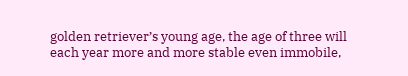golden retriever’s young age, the age of three will each year more and more stable even immobile,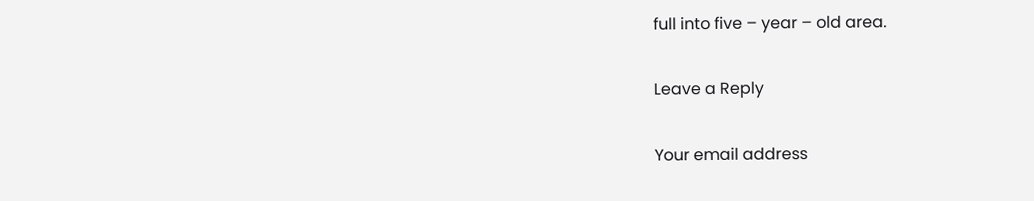full into five – year – old area.

Leave a Reply

Your email address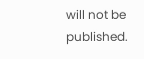will not be published.